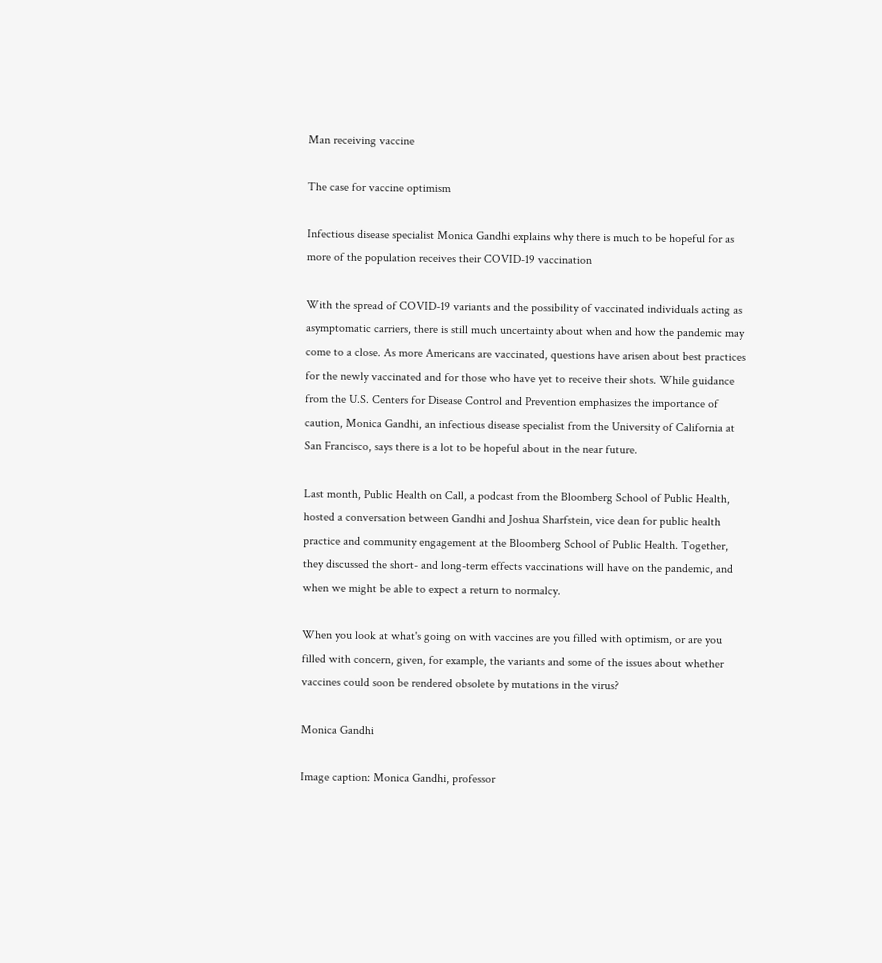Man receiving vaccine

The case for vaccine optimism

Infectious disease specialist Monica Gandhi explains why there is much to be hopeful for as more of the population receives their COVID-19 vaccination

With the spread of COVID-19 variants and the possibility of vaccinated individuals acting as asymptomatic carriers, there is still much uncertainty about when and how the pandemic may come to a close. As more Americans are vaccinated, questions have arisen about best practices for the newly vaccinated and for those who have yet to receive their shots. While guidance from the U.S. Centers for Disease Control and Prevention emphasizes the importance of caution, Monica Gandhi, an infectious disease specialist from the University of California at San Francisco, says there is a lot to be hopeful about in the near future.

Last month, Public Health on Call, a podcast from the Bloomberg School of Public Health, hosted a conversation between Gandhi and Joshua Sharfstein, vice dean for public health practice and community engagement at the Bloomberg School of Public Health. Together, they discussed the short- and long-term effects vaccinations will have on the pandemic, and when we might be able to expect a return to normalcy.

When you look at what's going on with vaccines are you filled with optimism, or are you filled with concern, given, for example, the variants and some of the issues about whether vaccines could soon be rendered obsolete by mutations in the virus?

Monica Gandhi

Image caption: Monica Gandhi, professor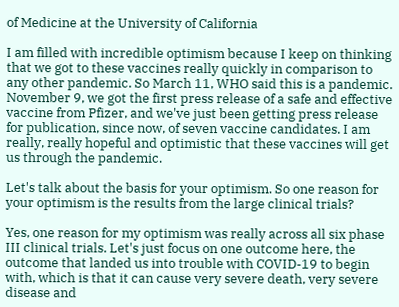of Medicine at the University of California

I am filled with incredible optimism because I keep on thinking that we got to these vaccines really quickly in comparison to any other pandemic. So March 11, WHO said this is a pandemic. November 9, we got the first press release of a safe and effective vaccine from Pfizer, and we've just been getting press release for publication, since now, of seven vaccine candidates. I am really, really hopeful and optimistic that these vaccines will get us through the pandemic.

Let's talk about the basis for your optimism. So one reason for your optimism is the results from the large clinical trials?

Yes, one reason for my optimism was really across all six phase III clinical trials. Let's just focus on one outcome here, the outcome that landed us into trouble with COVID-19 to begin with, which is that it can cause very severe death, very severe disease and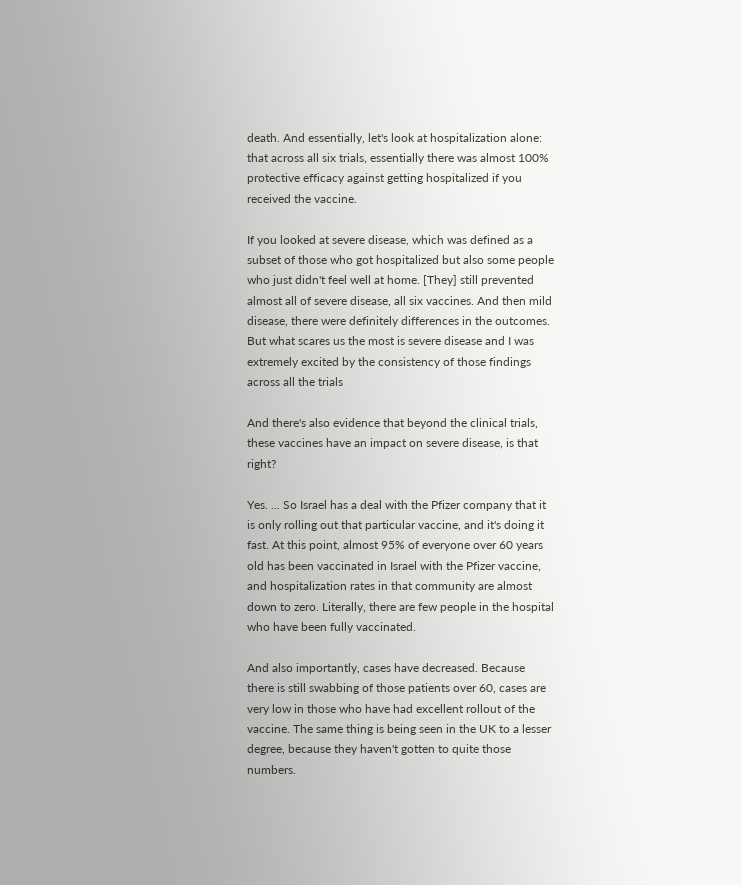death. And essentially, let's look at hospitalization alone: that across all six trials, essentially there was almost 100% protective efficacy against getting hospitalized if you received the vaccine.

If you looked at severe disease, which was defined as a subset of those who got hospitalized but also some people who just didn't feel well at home. [They] still prevented almost all of severe disease, all six vaccines. And then mild disease, there were definitely differences in the outcomes. But what scares us the most is severe disease and I was extremely excited by the consistency of those findings across all the trials

And there's also evidence that beyond the clinical trials, these vaccines have an impact on severe disease, is that right?

Yes. ... So Israel has a deal with the Pfizer company that it is only rolling out that particular vaccine, and it's doing it fast. At this point, almost 95% of everyone over 60 years old has been vaccinated in Israel with the Pfizer vaccine, and hospitalization rates in that community are almost down to zero. Literally, there are few people in the hospital who have been fully vaccinated.

And also importantly, cases have decreased. Because there is still swabbing of those patients over 60, cases are very low in those who have had excellent rollout of the vaccine. The same thing is being seen in the UK to a lesser degree, because they haven't gotten to quite those numbers.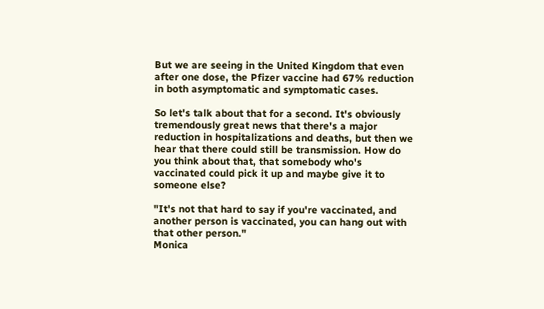But we are seeing in the United Kingdom that even after one dose, the Pfizer vaccine had 67% reduction in both asymptomatic and symptomatic cases.

So let's talk about that for a second. It's obviously tremendously great news that there's a major reduction in hospitalizations and deaths, but then we hear that there could still be transmission. How do you think about that, that somebody who's vaccinated could pick it up and maybe give it to someone else?

"It's not that hard to say if you're vaccinated, and another person is vaccinated, you can hang out with that other person."
Monica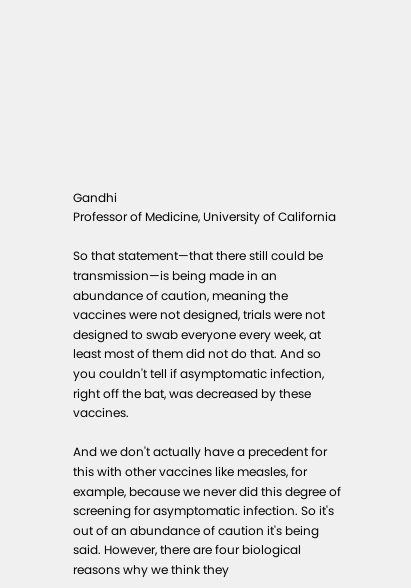Gandhi
Professor of Medicine, University of California

So that statement—that there still could be transmission—is being made in an abundance of caution, meaning the vaccines were not designed, trials were not designed to swab everyone every week, at least most of them did not do that. And so you couldn't tell if asymptomatic infection, right off the bat, was decreased by these vaccines.

And we don't actually have a precedent for this with other vaccines like measles, for example, because we never did this degree of screening for asymptomatic infection. So it's out of an abundance of caution it's being said. However, there are four biological reasons why we think they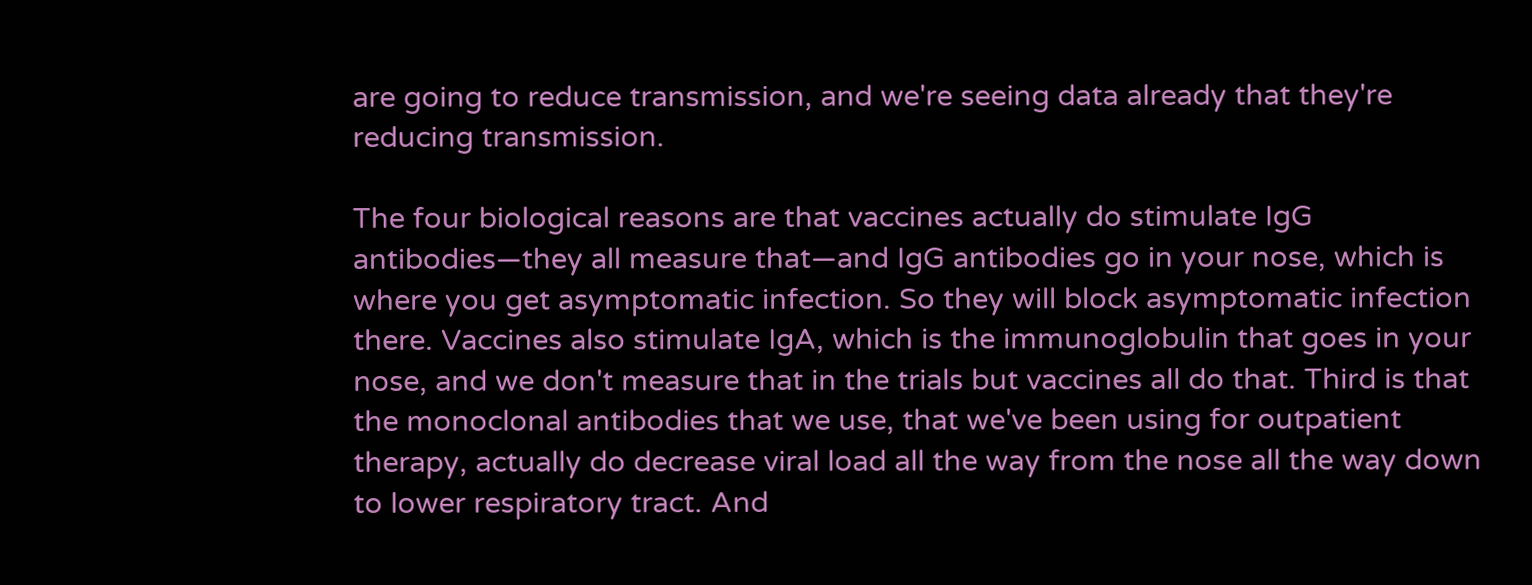are going to reduce transmission, and we're seeing data already that they're reducing transmission.

The four biological reasons are that vaccines actually do stimulate IgG antibodies—they all measure that—and IgG antibodies go in your nose, which is where you get asymptomatic infection. So they will block asymptomatic infection there. Vaccines also stimulate IgA, which is the immunoglobulin that goes in your nose, and we don't measure that in the trials but vaccines all do that. Third is that the monoclonal antibodies that we use, that we've been using for outpatient therapy, actually do decrease viral load all the way from the nose all the way down to lower respiratory tract. And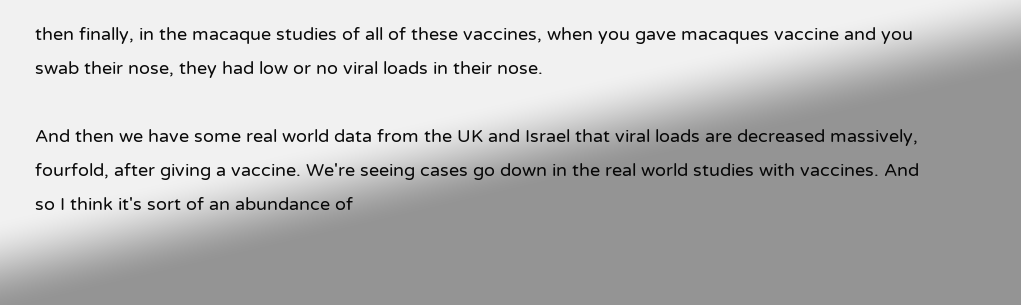then finally, in the macaque studies of all of these vaccines, when you gave macaques vaccine and you swab their nose, they had low or no viral loads in their nose.

And then we have some real world data from the UK and Israel that viral loads are decreased massively, fourfold, after giving a vaccine. We're seeing cases go down in the real world studies with vaccines. And so I think it's sort of an abundance of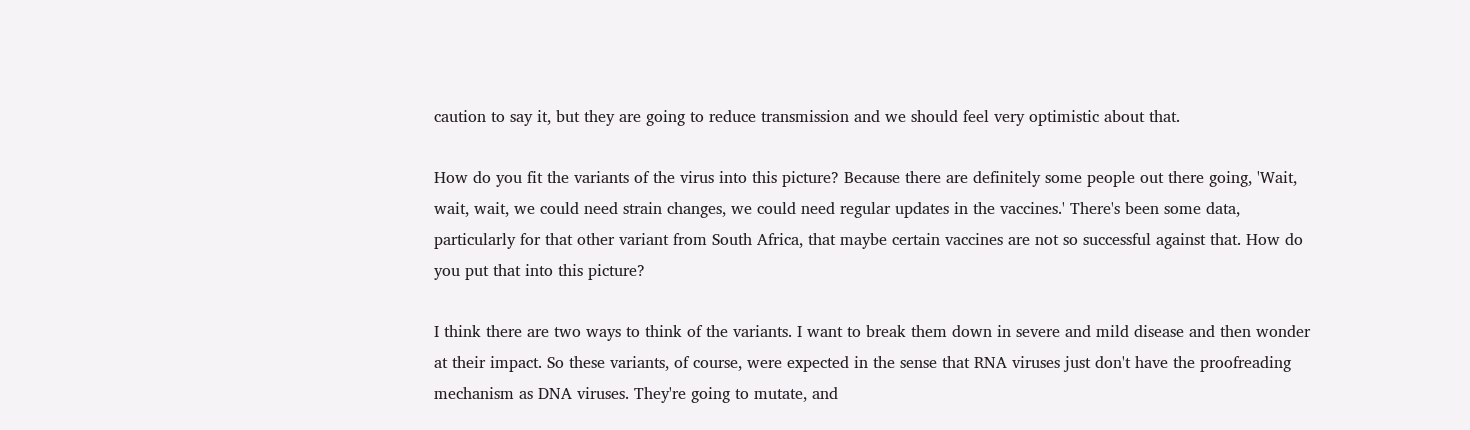caution to say it, but they are going to reduce transmission and we should feel very optimistic about that.

How do you fit the variants of the virus into this picture? Because there are definitely some people out there going, 'Wait, wait, wait, we could need strain changes, we could need regular updates in the vaccines.' There's been some data, particularly for that other variant from South Africa, that maybe certain vaccines are not so successful against that. How do you put that into this picture?

I think there are two ways to think of the variants. I want to break them down in severe and mild disease and then wonder at their impact. So these variants, of course, were expected in the sense that RNA viruses just don't have the proofreading mechanism as DNA viruses. They're going to mutate, and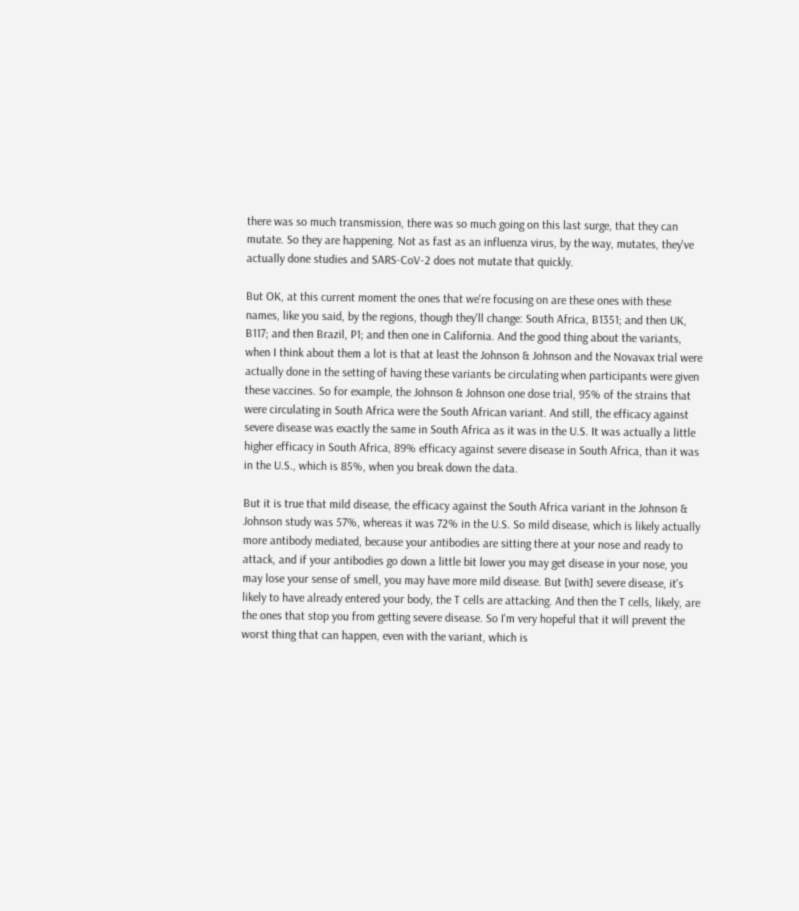there was so much transmission, there was so much going on this last surge, that they can mutate. So they are happening. Not as fast as an influenza virus, by the way, mutates, they've actually done studies and SARS-CoV-2 does not mutate that quickly.

But OK, at this current moment the ones that we're focusing on are these ones with these names, like you said, by the regions, though they'll change: South Africa, B1351; and then UK, B117; and then Brazil, P1; and then one in California. And the good thing about the variants, when I think about them a lot is that at least the Johnson & Johnson and the Novavax trial were actually done in the setting of having these variants be circulating when participants were given these vaccines. So for example, the Johnson & Johnson one dose trial, 95% of the strains that were circulating in South Africa were the South African variant. And still, the efficacy against severe disease was exactly the same in South Africa as it was in the U.S. It was actually a little higher efficacy in South Africa, 89% efficacy against severe disease in South Africa, than it was in the U.S., which is 85%, when you break down the data.

But it is true that mild disease, the efficacy against the South Africa variant in the Johnson & Johnson study was 57%, whereas it was 72% in the U.S. So mild disease, which is likely actually more antibody mediated, because your antibodies are sitting there at your nose and ready to attack, and if your antibodies go down a little bit lower you may get disease in your nose, you may lose your sense of smell, you may have more mild disease. But [with] severe disease, it's likely to have already entered your body, the T cells are attacking. And then the T cells, likely, are the ones that stop you from getting severe disease. So I'm very hopeful that it will prevent the worst thing that can happen, even with the variant, which is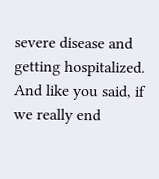severe disease and getting hospitalized. And like you said, if we really end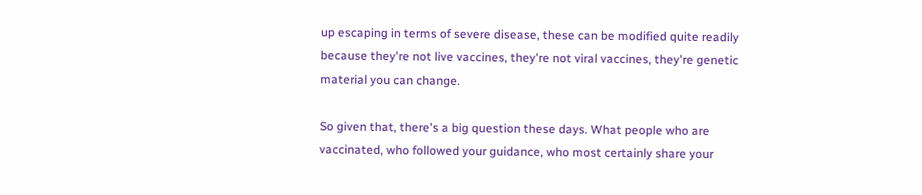up escaping in terms of severe disease, these can be modified quite readily because they're not live vaccines, they're not viral vaccines, they're genetic material you can change.

So given that, there's a big question these days. What people who are vaccinated, who followed your guidance, who most certainly share your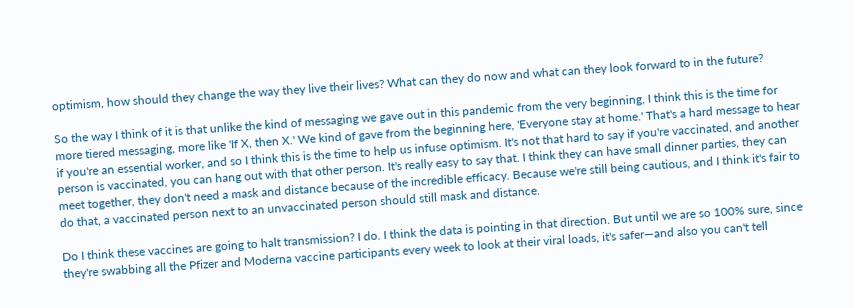optimism, how should they change the way they live their lives? What can they do now and what can they look forward to in the future?

So the way I think of it is that unlike the kind of messaging we gave out in this pandemic from the very beginning, I think this is the time for more tiered messaging, more like 'If X, then X.' We kind of gave from the beginning here, 'Everyone stay at home.' That's a hard message to hear if you're an essential worker, and so I think this is the time to help us infuse optimism. It's not that hard to say if you're vaccinated, and another person is vaccinated, you can hang out with that other person. It's really easy to say that. I think they can have small dinner parties, they can meet together, they don't need a mask and distance because of the incredible efficacy. Because we're still being cautious, and I think it's fair to do that, a vaccinated person next to an unvaccinated person should still mask and distance.

Do I think these vaccines are going to halt transmission? I do. I think the data is pointing in that direction. But until we are so 100% sure, since they're swabbing all the Pfizer and Moderna vaccine participants every week to look at their viral loads, it's safer—and also you can't tell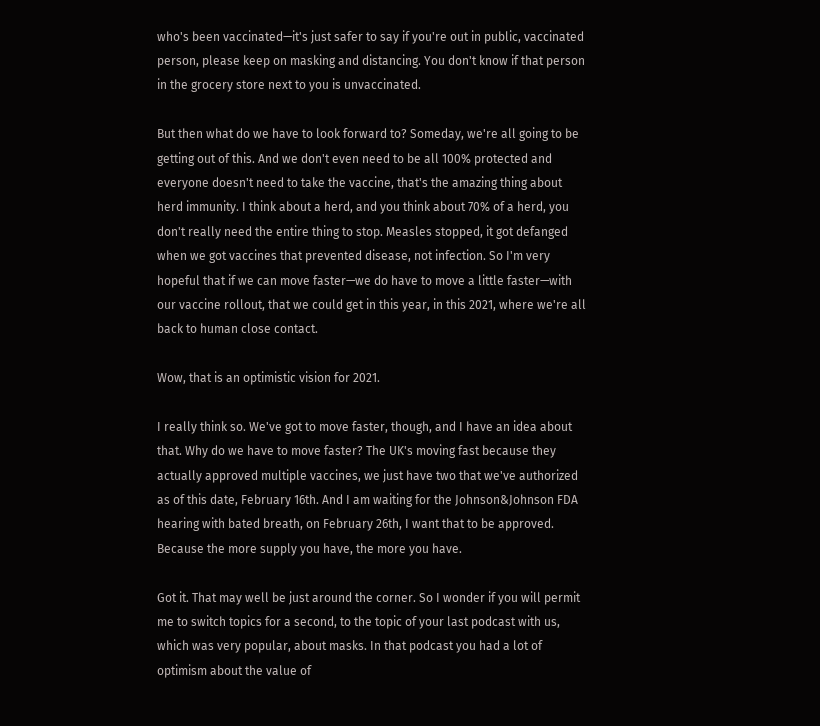who's been vaccinated—it's just safer to say if you're out in public, vaccinated person, please keep on masking and distancing. You don't know if that person in the grocery store next to you is unvaccinated.

But then what do we have to look forward to? Someday, we're all going to be getting out of this. And we don't even need to be all 100% protected and everyone doesn't need to take the vaccine, that's the amazing thing about herd immunity. I think about a herd, and you think about 70% of a herd, you don't really need the entire thing to stop. Measles stopped, it got defanged when we got vaccines that prevented disease, not infection. So I'm very hopeful that if we can move faster—we do have to move a little faster—with our vaccine rollout, that we could get in this year, in this 2021, where we're all back to human close contact.

Wow, that is an optimistic vision for 2021.

I really think so. We've got to move faster, though, and I have an idea about that. Why do we have to move faster? The UK's moving fast because they actually approved multiple vaccines, we just have two that we've authorized as of this date, February 16th. And I am waiting for the Johnson&Johnson FDA hearing with bated breath, on February 26th, I want that to be approved. Because the more supply you have, the more you have.

Got it. That may well be just around the corner. So I wonder if you will permit me to switch topics for a second, to the topic of your last podcast with us, which was very popular, about masks. In that podcast you had a lot of optimism about the value of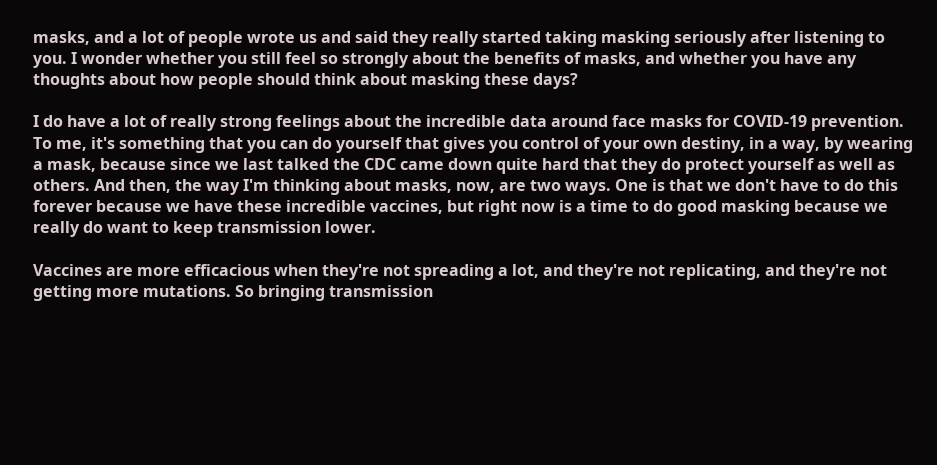masks, and a lot of people wrote us and said they really started taking masking seriously after listening to you. I wonder whether you still feel so strongly about the benefits of masks, and whether you have any thoughts about how people should think about masking these days?

I do have a lot of really strong feelings about the incredible data around face masks for COVID-19 prevention. To me, it's something that you can do yourself that gives you control of your own destiny, in a way, by wearing a mask, because since we last talked the CDC came down quite hard that they do protect yourself as well as others. And then, the way I'm thinking about masks, now, are two ways. One is that we don't have to do this forever because we have these incredible vaccines, but right now is a time to do good masking because we really do want to keep transmission lower.

Vaccines are more efficacious when they're not spreading a lot, and they're not replicating, and they're not getting more mutations. So bringing transmission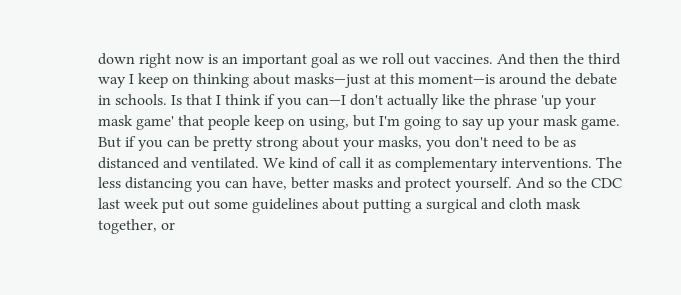down right now is an important goal as we roll out vaccines. And then the third way I keep on thinking about masks—just at this moment—is around the debate in schools. Is that I think if you can—I don't actually like the phrase 'up your mask game' that people keep on using, but I'm going to say up your mask game. But if you can be pretty strong about your masks, you don't need to be as distanced and ventilated. We kind of call it as complementary interventions. The less distancing you can have, better masks and protect yourself. And so the CDC last week put out some guidelines about putting a surgical and cloth mask together, or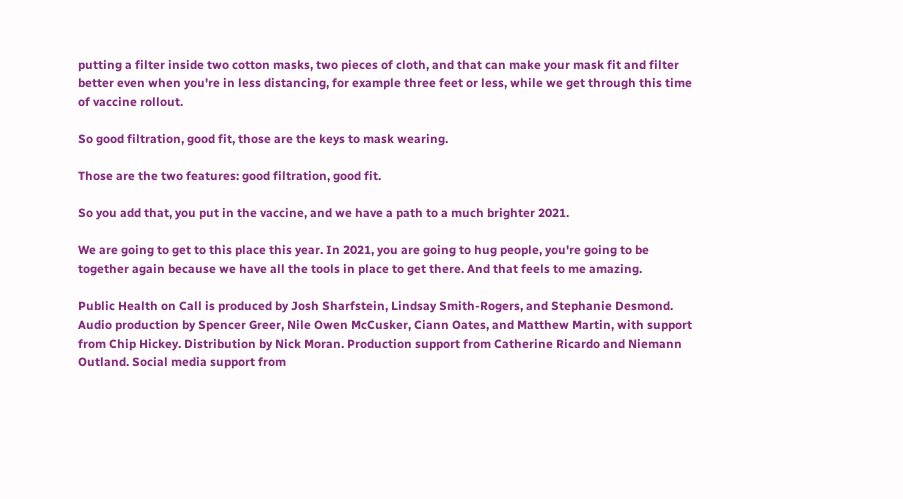putting a filter inside two cotton masks, two pieces of cloth, and that can make your mask fit and filter better even when you're in less distancing, for example three feet or less, while we get through this time of vaccine rollout.

So good filtration, good fit, those are the keys to mask wearing.

Those are the two features: good filtration, good fit.

So you add that, you put in the vaccine, and we have a path to a much brighter 2021.

We are going to get to this place this year. In 2021, you are going to hug people, you're going to be together again because we have all the tools in place to get there. And that feels to me amazing.

Public Health on Call is produced by Josh Sharfstein, Lindsay Smith-Rogers, and Stephanie Desmond. Audio production by Spencer Greer, Nile Owen McCusker, Ciann Oates, and Matthew Martin, with support from Chip Hickey. Distribution by Nick Moran. Production support from Catherine Ricardo and Niemann Outland. Social media support from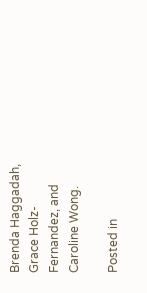Brenda Haggadah, Grace Holz-Fernandez, and Caroline Wong.

Posted in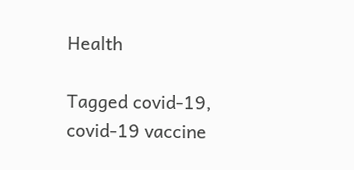Health

Tagged covid-19, covid-19 vaccine